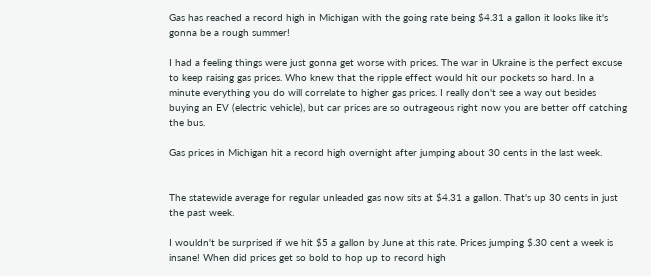Gas has reached a record high in Michigan with the going rate being $4.31 a gallon it looks like it's gonna be a rough summer!

I had a feeling things were just gonna get worse with prices. The war in Ukraine is the perfect excuse to keep raising gas prices. Who knew that the ripple effect would hit our pockets so hard. In a minute everything you do will correlate to higher gas prices. I really don't see a way out besides buying an EV (electric vehicle), but car prices are so outrageous right now you are better off catching the bus.

Gas prices in Michigan hit a record high overnight after jumping about 30 cents in the last week.


The statewide average for regular unleaded gas now sits at $4.31 a gallon. That's up 30 cents in just the past week.

I wouldn't be surprised if we hit $5 a gallon by June at this rate. Prices jumping $.30 cent a week is insane! When did prices get so bold to hop up to record high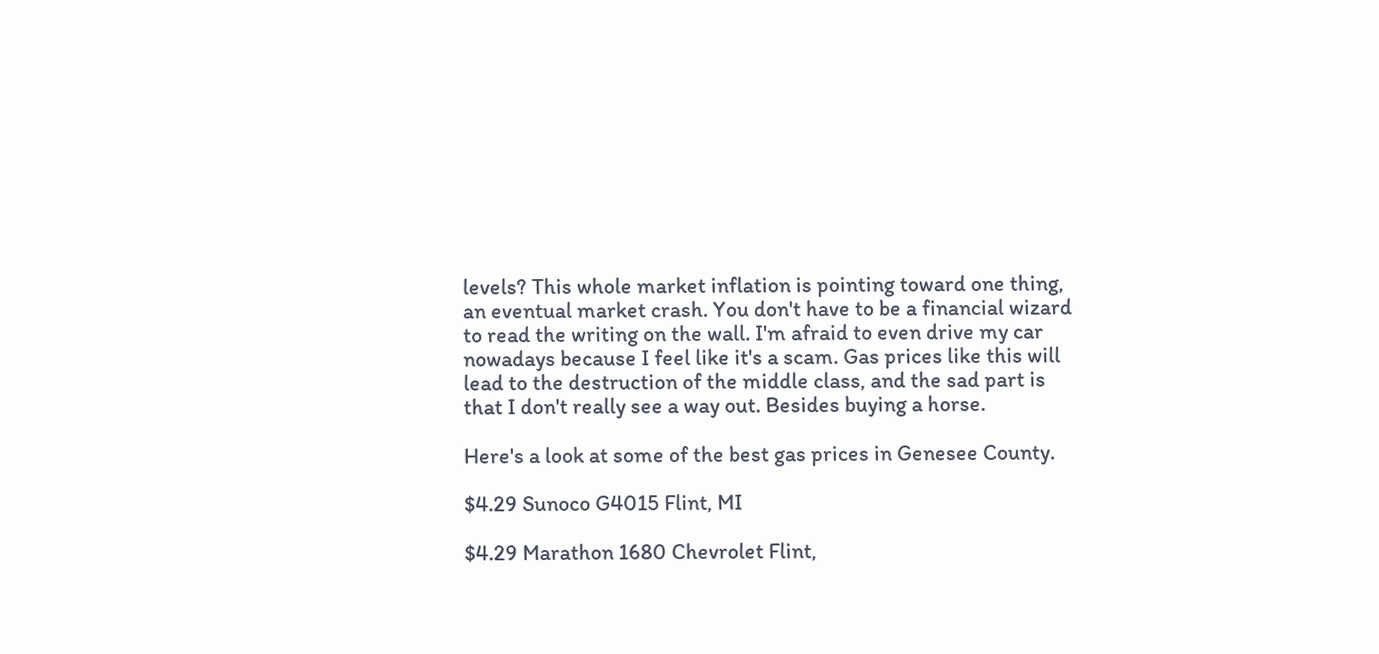levels? This whole market inflation is pointing toward one thing, an eventual market crash. You don't have to be a financial wizard to read the writing on the wall. I'm afraid to even drive my car nowadays because I feel like it's a scam. Gas prices like this will lead to the destruction of the middle class, and the sad part is that I don't really see a way out. Besides buying a horse.

Here's a look at some of the best gas prices in Genesee County.

$4.29 Sunoco G4015 Flint, MI

$4.29 Marathon 1680 Chevrolet Flint,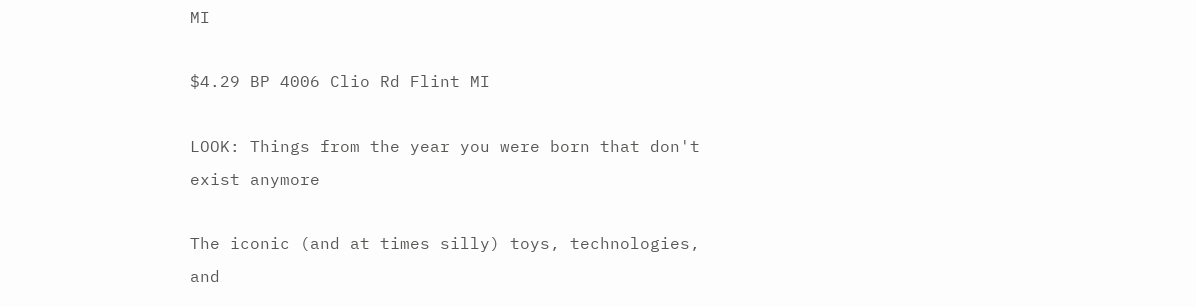MI

$4.29 BP 4006 Clio Rd Flint MI

LOOK: Things from the year you were born that don't exist anymore

The iconic (and at times silly) toys, technologies, and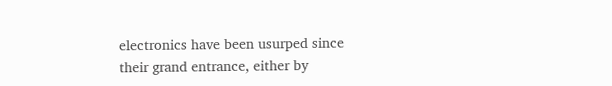electronics have been usurped since their grand entrance, either by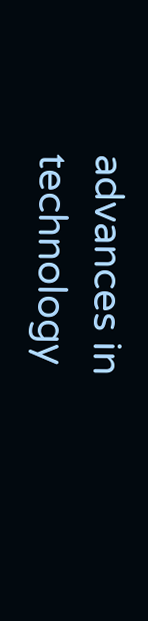advances in technology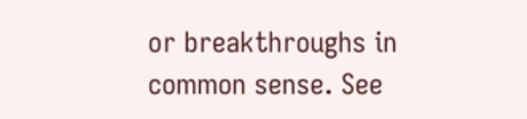or breakthroughs in common sense. See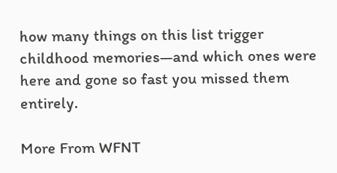how many things on this list trigger childhood memories—and which ones were here and gone so fast you missed them entirely.

More From WFNT